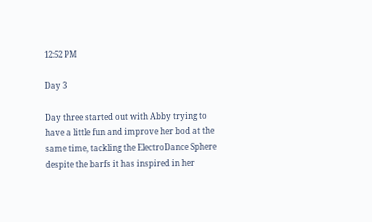12:52 PM

Day 3

Day three started out with Abby trying to have a little fun and improve her bod at the same time, tackling the ElectroDance Sphere despite the barfs it has inspired in her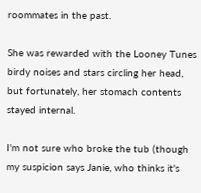roommates in the past.

She was rewarded with the Looney Tunes birdy noises and stars circling her head, but fortunately, her stomach contents stayed internal.

I'm not sure who broke the tub (though my suspicion says Janie, who thinks it's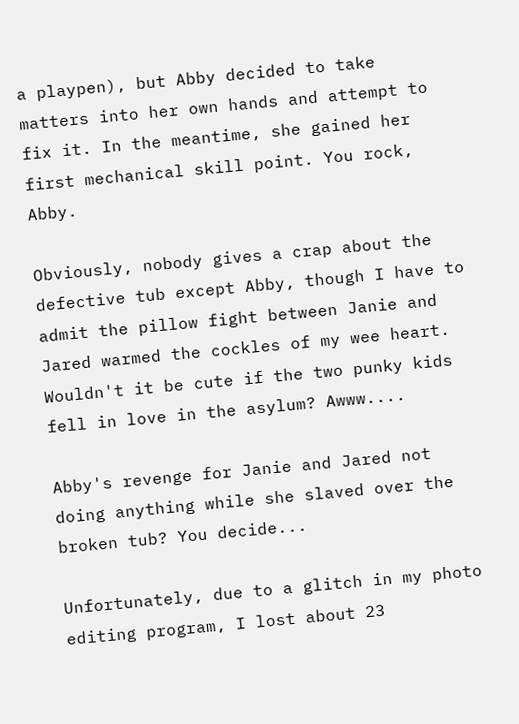a playpen), but Abby decided to take matters into her own hands and attempt to fix it. In the meantime, she gained her first mechanical skill point. You rock, Abby.

Obviously, nobody gives a crap about the defective tub except Abby, though I have to admit the pillow fight between Janie and Jared warmed the cockles of my wee heart. Wouldn't it be cute if the two punky kids fell in love in the asylum? Awww....

Abby's revenge for Janie and Jared not doing anything while she slaved over the broken tub? You decide...

Unfortunately, due to a glitch in my photo editing program, I lost about 23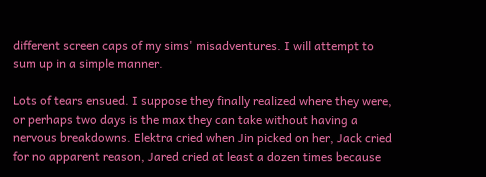different screen caps of my sims' misadventures. I will attempt to sum up in a simple manner.

Lots of tears ensued. I suppose they finally realized where they were, or perhaps two days is the max they can take without having a nervous breakdowns. Elektra cried when Jin picked on her, Jack cried for no apparent reason, Jared cried at least a dozen times because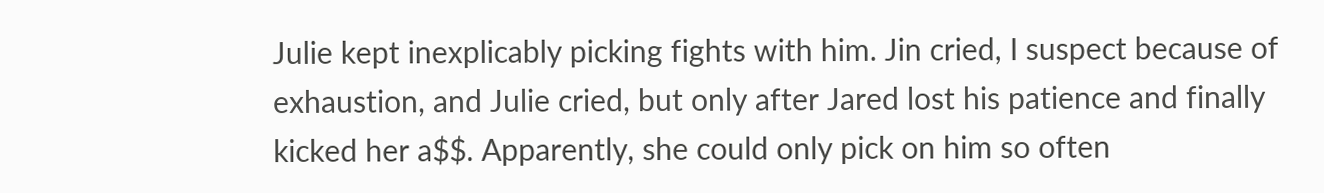Julie kept inexplicably picking fights with him. Jin cried, I suspect because of exhaustion, and Julie cried, but only after Jared lost his patience and finally kicked her a$$. Apparently, she could only pick on him so often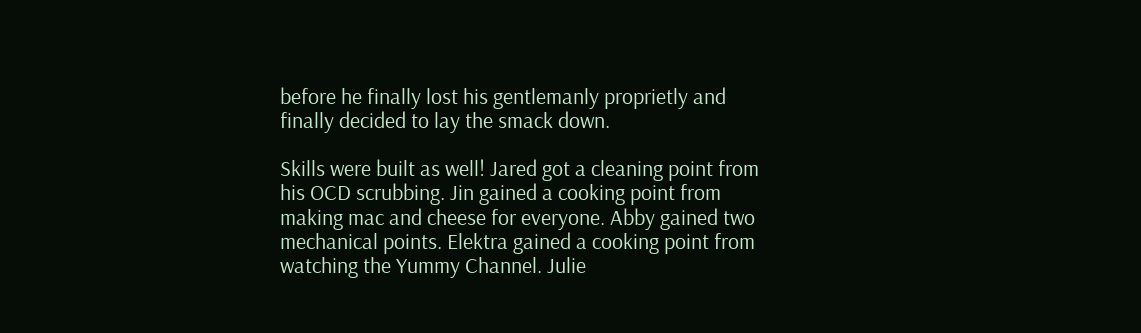before he finally lost his gentlemanly proprietly and finally decided to lay the smack down.

Skills were built as well! Jared got a cleaning point from his OCD scrubbing. Jin gained a cooking point from making mac and cheese for everyone. Abby gained two mechanical points. Elektra gained a cooking point from watching the Yummy Channel. Julie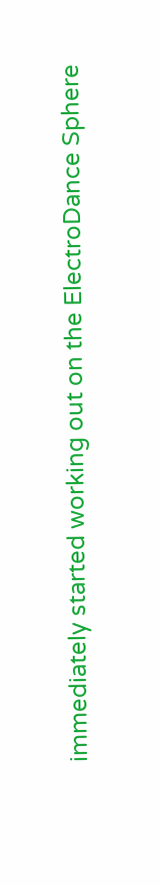immediately started working out on the ElectroDance Sphere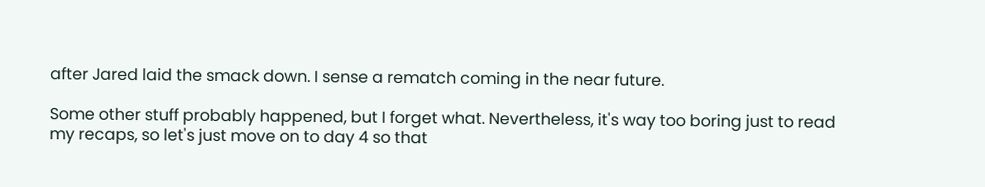after Jared laid the smack down. I sense a rematch coming in the near future.

Some other stuff probably happened, but I forget what. Nevertheless, it's way too boring just to read my recaps, so let's just move on to day 4 so that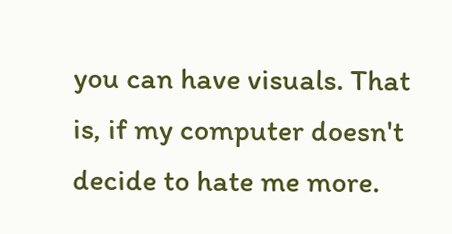you can have visuals. That is, if my computer doesn't decide to hate me more.